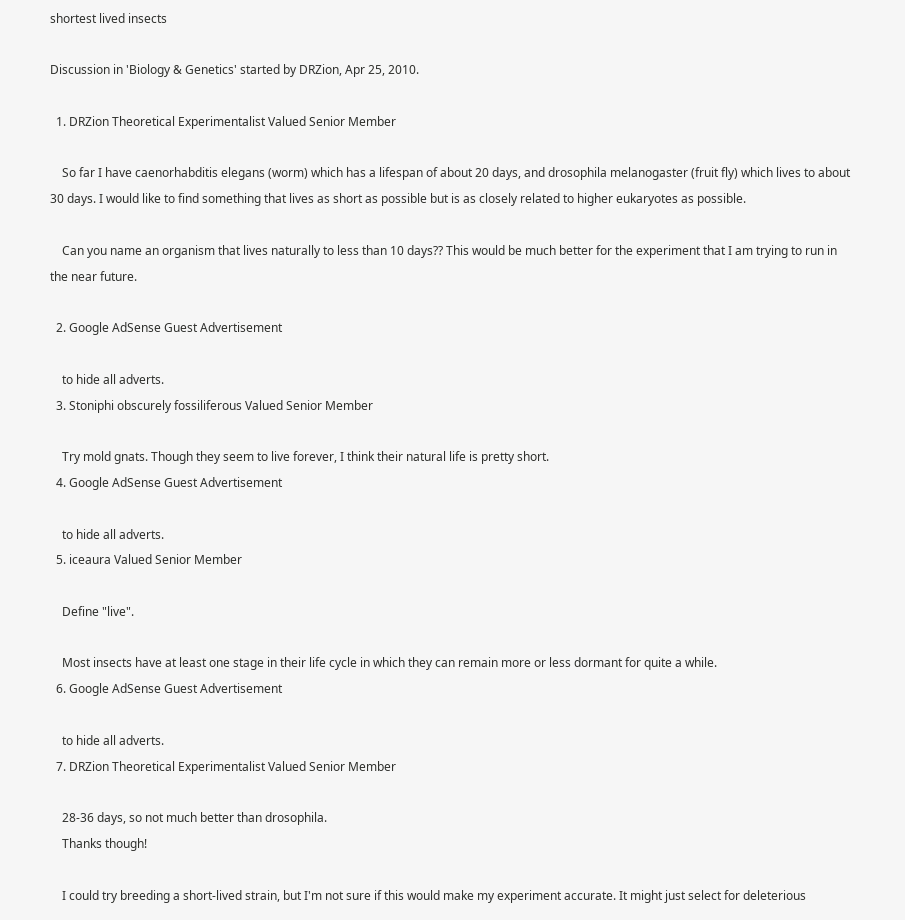shortest lived insects

Discussion in 'Biology & Genetics' started by DRZion, Apr 25, 2010.

  1. DRZion Theoretical Experimentalist Valued Senior Member

    So far I have caenorhabditis elegans (worm) which has a lifespan of about 20 days, and drosophila melanogaster (fruit fly) which lives to about 30 days. I would like to find something that lives as short as possible but is as closely related to higher eukaryotes as possible.

    Can you name an organism that lives naturally to less than 10 days?? This would be much better for the experiment that I am trying to run in the near future.

  2. Google AdSense Guest Advertisement

    to hide all adverts.
  3. Stoniphi obscurely fossiliferous Valued Senior Member

    Try mold gnats. Though they seem to live forever, I think their natural life is pretty short.
  4. Google AdSense Guest Advertisement

    to hide all adverts.
  5. iceaura Valued Senior Member

    Define "live".

    Most insects have at least one stage in their life cycle in which they can remain more or less dormant for quite a while.
  6. Google AdSense Guest Advertisement

    to hide all adverts.
  7. DRZion Theoretical Experimentalist Valued Senior Member

    28-36 days, so not much better than drosophila.
    Thanks though!

    I could try breeding a short-lived strain, but I'm not sure if this would make my experiment accurate. It might just select for deleterious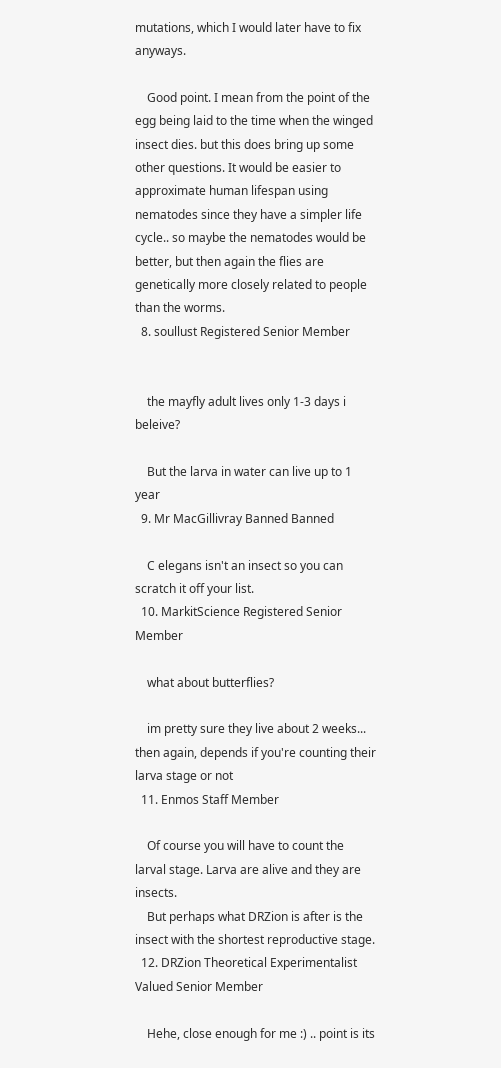mutations, which I would later have to fix anyways.

    Good point. I mean from the point of the egg being laid to the time when the winged insect dies. but this does bring up some other questions. It would be easier to approximate human lifespan using nematodes since they have a simpler life cycle.. so maybe the nematodes would be better, but then again the flies are genetically more closely related to people than the worms.
  8. soullust Registered Senior Member


    the mayfly adult lives only 1-3 days i beleive?

    But the larva in water can live up to 1 year
  9. Mr MacGillivray Banned Banned

    C elegans isn't an insect so you can scratch it off your list.
  10. MarkitScience Registered Senior Member

    what about butterflies?

    im pretty sure they live about 2 weeks... then again, depends if you're counting their larva stage or not
  11. Enmos Staff Member

    Of course you will have to count the larval stage. Larva are alive and they are insects.
    But perhaps what DRZion is after is the insect with the shortest reproductive stage.
  12. DRZion Theoretical Experimentalist Valued Senior Member

    Hehe, close enough for me :) .. point is its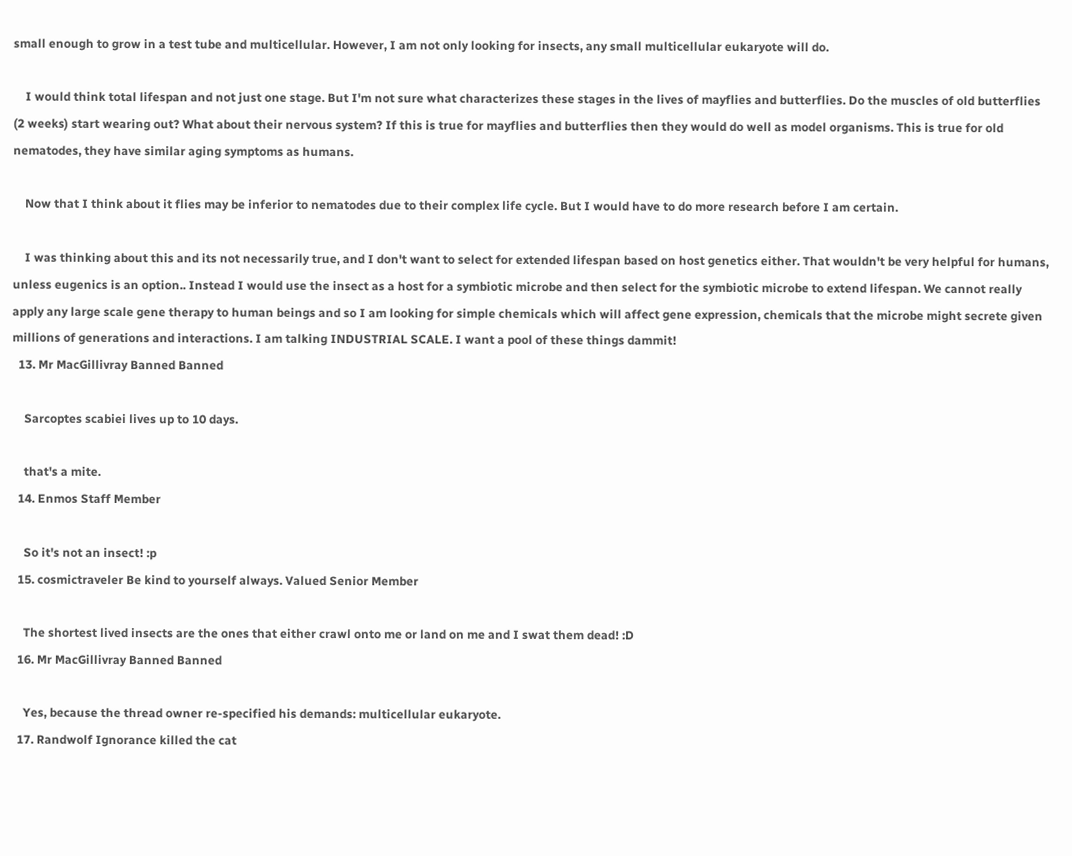small enough to grow in a test tube and multicellular. However, I am not only looking for insects, any small multicellular eukaryote will do.

    I would think total lifespan and not just one stage. But I'm not sure what characterizes these stages in the lives of mayflies and butterflies. Do the muscles of old butterflies (2 weeks) start wearing out? What about their nervous system? If this is true for mayflies and butterflies then they would do well as model organisms. This is true for old nematodes, they have similar aging symptoms as humans.

    Now that I think about it flies may be inferior to nematodes due to their complex life cycle. But I would have to do more research before I am certain.

    I was thinking about this and its not necessarily true, and I don't want to select for extended lifespan based on host genetics either. That wouldn't be very helpful for humans, unless eugenics is an option.. Instead I would use the insect as a host for a symbiotic microbe and then select for the symbiotic microbe to extend lifespan. We cannot really apply any large scale gene therapy to human beings and so I am looking for simple chemicals which will affect gene expression, chemicals that the microbe might secrete given millions of generations and interactions. I am talking INDUSTRIAL SCALE. I want a pool of these things dammit!
  13. Mr MacGillivray Banned Banned

    Sarcoptes scabiei lives up to 10 days.

    that's a mite.
  14. Enmos Staff Member

    So it's not an insect! :p
  15. cosmictraveler Be kind to yourself always. Valued Senior Member

    The shortest lived insects are the ones that either crawl onto me or land on me and I swat them dead! :D
  16. Mr MacGillivray Banned Banned

    Yes, because the thread owner re-specified his demands: multicellular eukaryote.
  17. Randwolf Ignorance killed the cat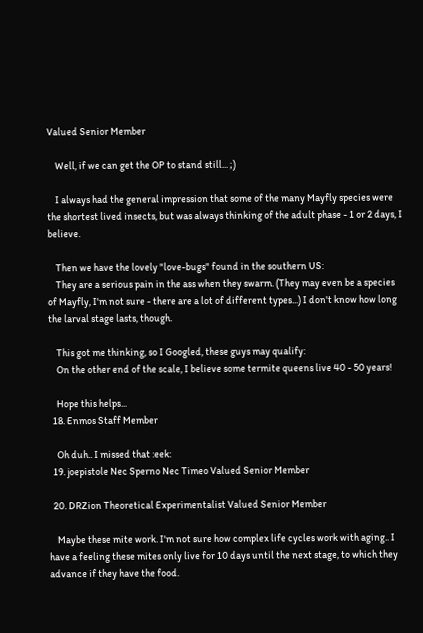Valued Senior Member

    Well, if we can get the OP to stand still... ;)

    I always had the general impression that some of the many Mayfly species were the shortest lived insects, but was always thinking of the adult phase - 1 or 2 days, I believe.

    Then we have the lovely "love-bugs" found in the southern US:
    They are a serious pain in the ass when they swarm. (They may even be a species of Mayfly, I'm not sure - there are a lot of different types...) I don't know how long the larval stage lasts, though.

    This got me thinking, so I Googled, these guys may qualify:
    On the other end of the scale, I believe some termite queens live 40 - 50 years!

    Hope this helps...
  18. Enmos Staff Member

    Oh duh.. I missed that :eek:
  19. joepistole Nec Sperno Nec Timeo Valued Senior Member

  20. DRZion Theoretical Experimentalist Valued Senior Member

    Maybe these mite work. I'm not sure how complex life cycles work with aging.. I have a feeling these mites only live for 10 days until the next stage, to which they advance if they have the food.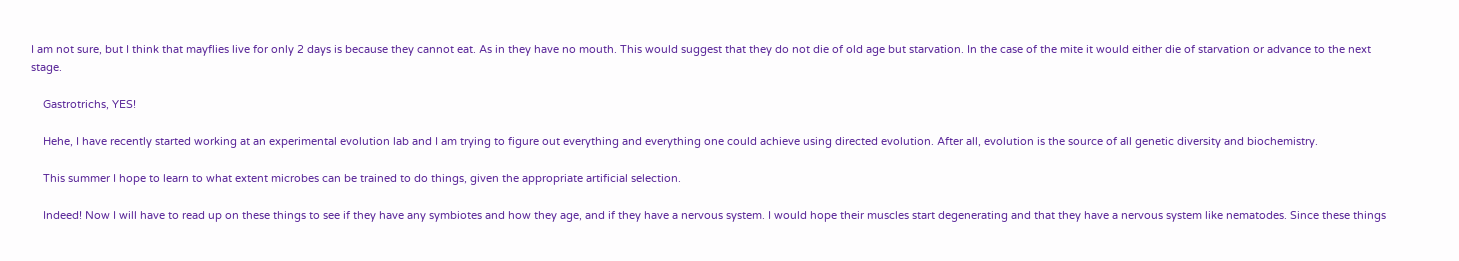I am not sure, but I think that mayflies live for only 2 days is because they cannot eat. As in they have no mouth. This would suggest that they do not die of old age but starvation. In the case of the mite it would either die of starvation or advance to the next stage.

    Gastrotrichs, YES!

    Hehe, I have recently started working at an experimental evolution lab and I am trying to figure out everything and everything one could achieve using directed evolution. After all, evolution is the source of all genetic diversity and biochemistry.

    This summer I hope to learn to what extent microbes can be trained to do things, given the appropriate artificial selection.

    Indeed! Now I will have to read up on these things to see if they have any symbiotes and how they age, and if they have a nervous system. I would hope their muscles start degenerating and that they have a nervous system like nematodes. Since these things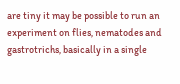are tiny it may be possible to run an experiment on flies, nematodes and gastrotrichs, basically in a single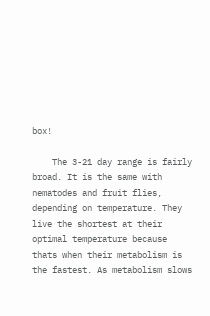box!

    The 3-21 day range is fairly broad. It is the same with nematodes and fruit flies, depending on temperature. They live the shortest at their optimal temperature because thats when their metabolism is the fastest. As metabolism slows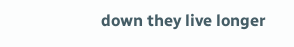down they live longer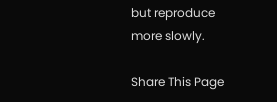but reproduce more slowly.

Share This Page